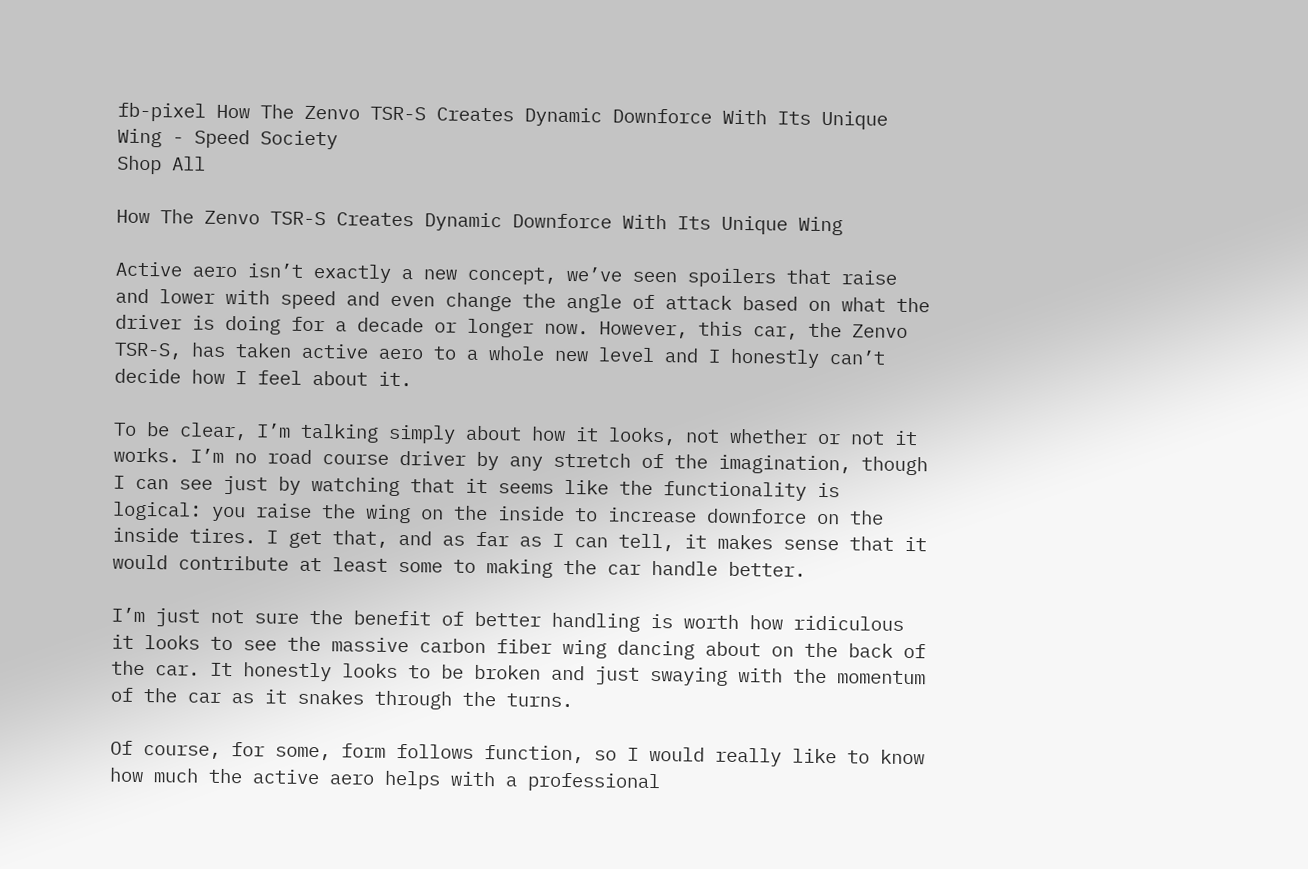fb-pixel How The Zenvo TSR-S Creates Dynamic Downforce With Its Unique Wing - Speed Society
Shop All

How The Zenvo TSR-S Creates Dynamic Downforce With Its Unique Wing

Active aero isn’t exactly a new concept, we’ve seen spoilers that raise and lower with speed and even change the angle of attack based on what the driver is doing for a decade or longer now. However, this car, the Zenvo TSR-S, has taken active aero to a whole new level and I honestly can’t decide how I feel about it.

To be clear, I’m talking simply about how it looks, not whether or not it works. I’m no road course driver by any stretch of the imagination, though I can see just by watching that it seems like the functionality is logical: you raise the wing on the inside to increase downforce on the inside tires. I get that, and as far as I can tell, it makes sense that it would contribute at least some to making the car handle better.

I’m just not sure the benefit of better handling is worth how ridiculous it looks to see the massive carbon fiber wing dancing about on the back of the car. It honestly looks to be broken and just swaying with the momentum of the car as it snakes through the turns.

Of course, for some, form follows function, so I would really like to know how much the active aero helps with a professional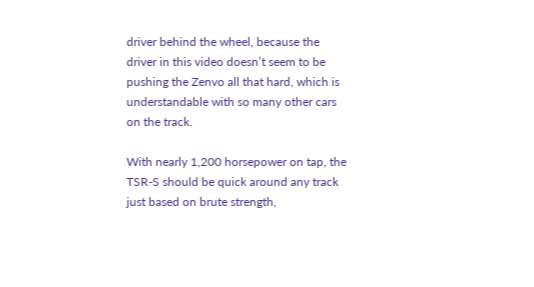driver behind the wheel, because the driver in this video doesn’t seem to be pushing the Zenvo all that hard, which is understandable with so many other cars on the track.

With nearly 1,200 horsepower on tap, the TSR-S should be quick around any track just based on brute strength,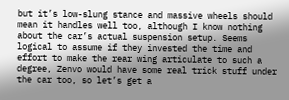but it’s low-slung stance and massive wheels should mean it handles well too, although I know nothing about the car’s actual suspension setup. Seems logical to assume if they invested the time and effort to make the rear wing articulate to such a degree, Zenvo would have some real trick stuff under the car too, so let’s get a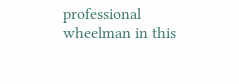professional wheelman in this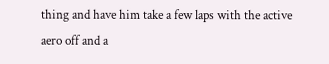thing and have him take a few laps with the active aero off and a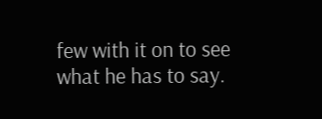few with it on to see what he has to say.